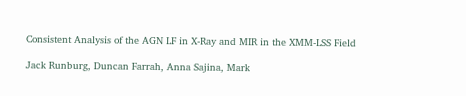Consistent Analysis of the AGN LF in X-Ray and MIR in the XMM-LSS Field

Jack Runburg, Duncan Farrah, Anna Sajina, Mark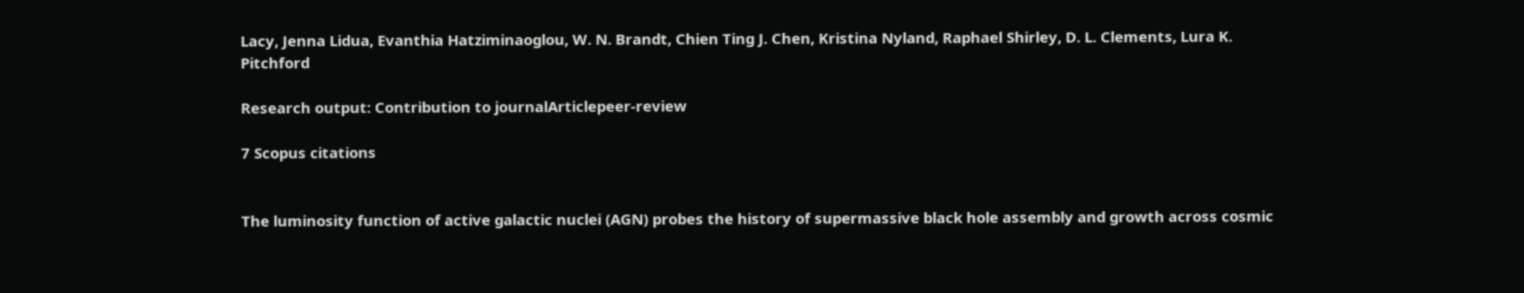Lacy, Jenna Lidua, Evanthia Hatziminaoglou, W. N. Brandt, Chien Ting J. Chen, Kristina Nyland, Raphael Shirley, D. L. Clements, Lura K. Pitchford

Research output: Contribution to journalArticlepeer-review

7 Scopus citations


The luminosity function of active galactic nuclei (AGN) probes the history of supermassive black hole assembly and growth across cosmic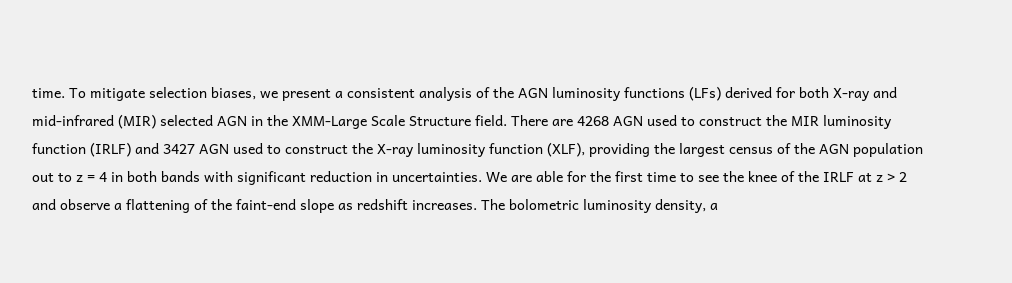time. To mitigate selection biases, we present a consistent analysis of the AGN luminosity functions (LFs) derived for both X-ray and mid-infrared (MIR) selected AGN in the XMM-Large Scale Structure field. There are 4268 AGN used to construct the MIR luminosity function (IRLF) and 3427 AGN used to construct the X-ray luminosity function (XLF), providing the largest census of the AGN population out to z = 4 in both bands with significant reduction in uncertainties. We are able for the first time to see the knee of the IRLF at z > 2 and observe a flattening of the faint-end slope as redshift increases. The bolometric luminosity density, a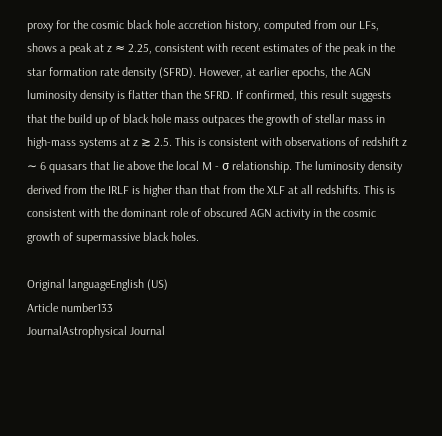proxy for the cosmic black hole accretion history, computed from our LFs, shows a peak at z ≈ 2.25, consistent with recent estimates of the peak in the star formation rate density (SFRD). However, at earlier epochs, the AGN luminosity density is flatter than the SFRD. If confirmed, this result suggests that the build up of black hole mass outpaces the growth of stellar mass in high-mass systems at z ≳ 2.5. This is consistent with observations of redshift z ∼ 6 quasars that lie above the local M - σ relationship. The luminosity density derived from the IRLF is higher than that from the XLF at all redshifts. This is consistent with the dominant role of obscured AGN activity in the cosmic growth of supermassive black holes.

Original languageEnglish (US)
Article number133
JournalAstrophysical Journal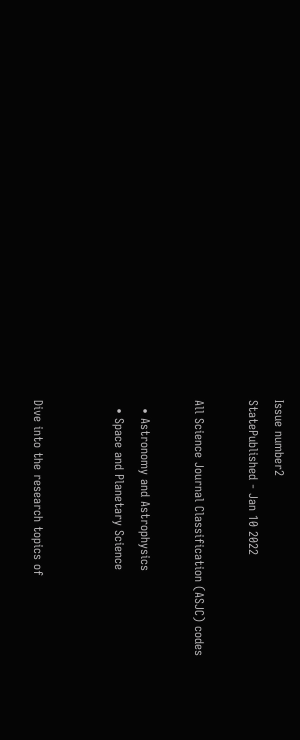Issue number2
StatePublished - Jan 10 2022

All Science Journal Classification (ASJC) codes

  • Astronomy and Astrophysics
  • Space and Planetary Science


Dive into the research topics of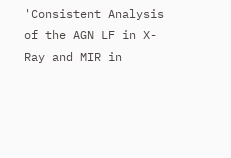'Consistent Analysis of the AGN LF in X-Ray and MIR in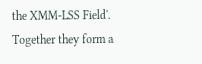the XMM-LSS Field'. Together they form a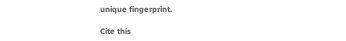unique fingerprint.

Cite this